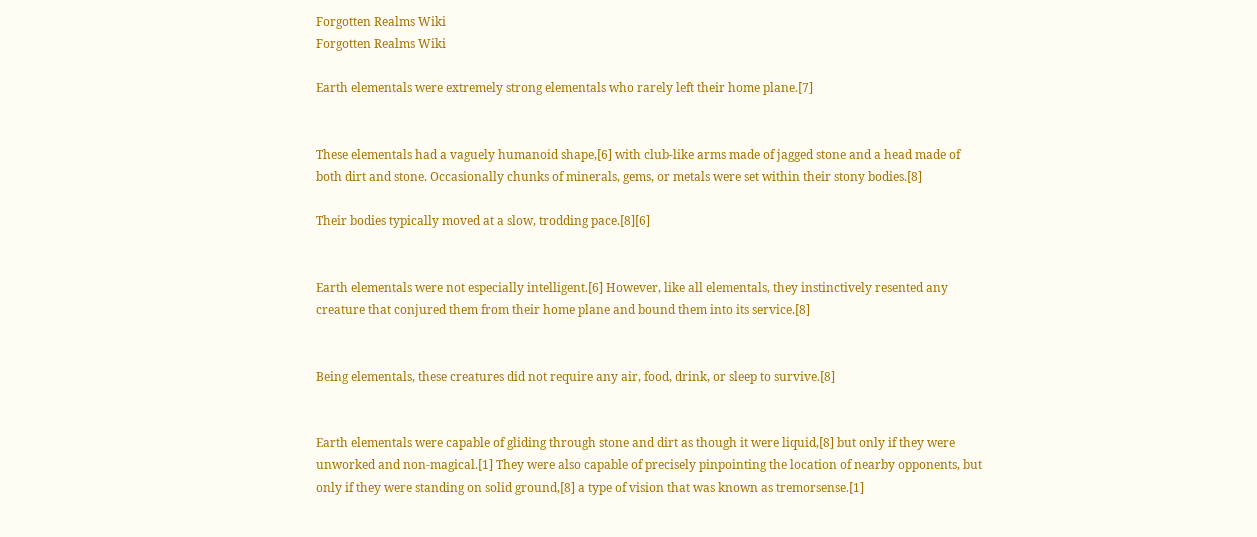Forgotten Realms Wiki
Forgotten Realms Wiki

Earth elementals were extremely strong elementals who rarely left their home plane.[7]


These elementals had a vaguely humanoid shape,[6] with club-like arms made of jagged stone and a head made of both dirt and stone. Occasionally chunks of minerals, gems, or metals were set within their stony bodies.[8]

Their bodies typically moved at a slow, trodding pace.[8][6]


Earth elementals were not especially intelligent.[6] However, like all elementals, they instinctively resented any creature that conjured them from their home plane and bound them into its service.[8]


Being elementals, these creatures did not require any air, food, drink, or sleep to survive.[8]


Earth elementals were capable of gliding through stone and dirt as though it were liquid,[8] but only if they were unworked and non-magical.[1] They were also capable of precisely pinpointing the location of nearby opponents, but only if they were standing on solid ground,[8] a type of vision that was known as tremorsense.[1]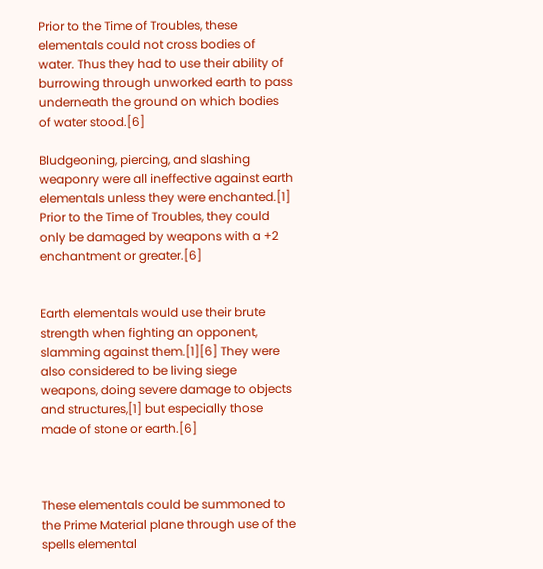Prior to the Time of Troubles, these elementals could not cross bodies of water. Thus they had to use their ability of burrowing through unworked earth to pass underneath the ground on which bodies of water stood.[6]

Bludgeoning, piercing, and slashing weaponry were all ineffective against earth elementals unless they were enchanted.[1] Prior to the Time of Troubles, they could only be damaged by weapons with a +2 enchantment or greater.[6]


Earth elementals would use their brute strength when fighting an opponent, slamming against them.[1][6] They were also considered to be living siege weapons, doing severe damage to objects and structures,[1] but especially those made of stone or earth.[6]



These elementals could be summoned to the Prime Material plane through use of the spells elemental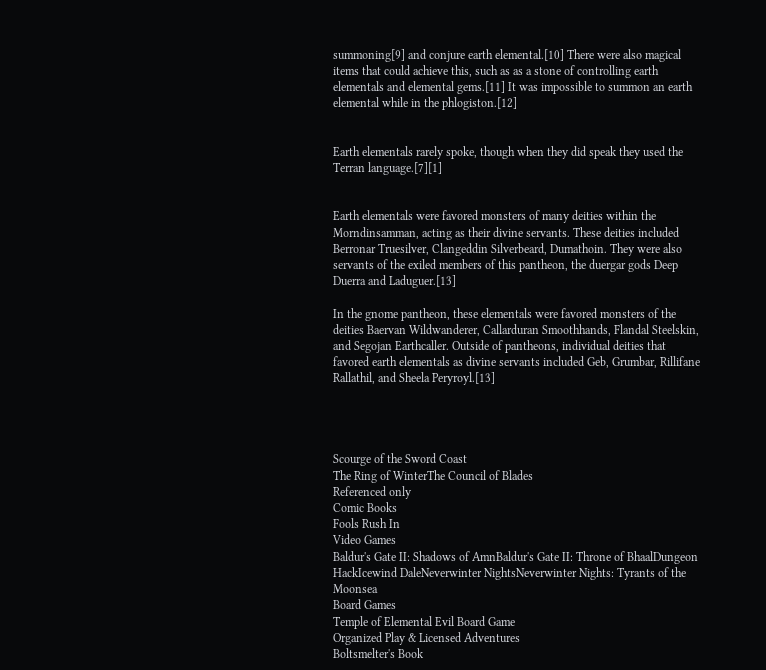summoning[9] and conjure earth elemental.[10] There were also magical items that could achieve this, such as as a stone of controlling earth elementals and elemental gems.[11] It was impossible to summon an earth elemental while in the phlogiston.[12]


Earth elementals rarely spoke, though when they did speak they used the Terran language.[7][1]


Earth elementals were favored monsters of many deities within the Morndinsamman, acting as their divine servants. These deities included Berronar Truesilver, Clangeddin Silverbeard, Dumathoin. They were also servants of the exiled members of this pantheon, the duergar gods Deep Duerra and Laduguer.[13]

In the gnome pantheon, these elementals were favored monsters of the deities Baervan Wildwanderer, Callarduran Smoothhands, Flandal Steelskin, and Segojan Earthcaller. Outside of pantheons, individual deities that favored earth elementals as divine servants included Geb, Grumbar, Rillifane Rallathil, and Sheela Peryroyl.[13]




Scourge of the Sword Coast
The Ring of WinterThe Council of Blades
Referenced only
Comic Books
Fools Rush In
Video Games
Baldur's Gate II: Shadows of AmnBaldur's Gate II: Throne of BhaalDungeon HackIcewind DaleNeverwinter NightsNeverwinter Nights: Tyrants of the Moonsea
Board Games
Temple of Elemental Evil Board Game
Organized Play & Licensed Adventures
Boltsmelter's Book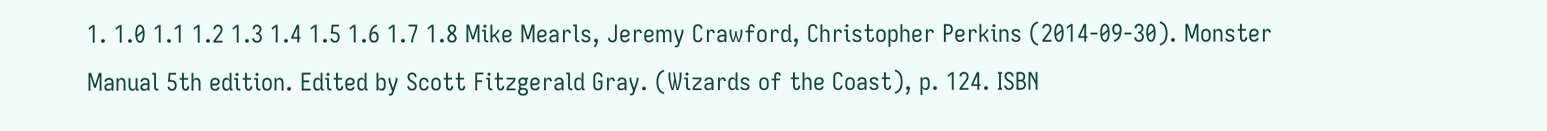1. 1.0 1.1 1.2 1.3 1.4 1.5 1.6 1.7 1.8 Mike Mearls, Jeremy Crawford, Christopher Perkins (2014-09-30). Monster Manual 5th edition. Edited by Scott Fitzgerald Gray. (Wizards of the Coast), p. 124. ISBN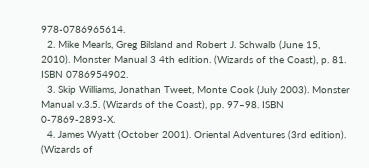978-0786965614.
  2. Mike Mearls, Greg Bilsland and Robert J. Schwalb (June 15, 2010). Monster Manual 3 4th edition. (Wizards of the Coast), p. 81. ISBN 0786954902.
  3. Skip Williams, Jonathan Tweet, Monte Cook (July 2003). Monster Manual v.3.5. (Wizards of the Coast), pp. 97–98. ISBN 0-7869-2893-X.
  4. James Wyatt (October 2001). Oriental Adventures (3rd edition). (Wizards of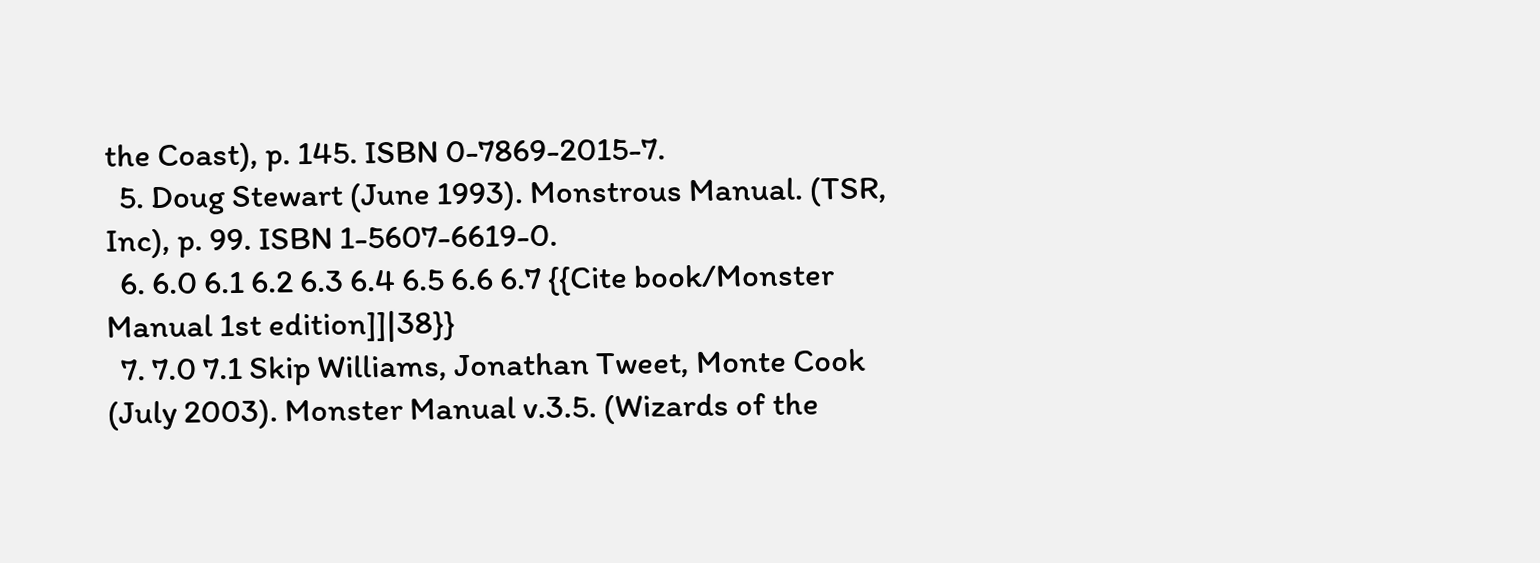the Coast), p. 145. ISBN 0-7869-2015-7.
  5. Doug Stewart (June 1993). Monstrous Manual. (TSR, Inc), p. 99. ISBN 1-5607-6619-0.
  6. 6.0 6.1 6.2 6.3 6.4 6.5 6.6 6.7 {{Cite book/Monster Manual 1st edition]]|38}}
  7. 7.0 7.1 Skip Williams, Jonathan Tweet, Monte Cook (July 2003). Monster Manual v.3.5. (Wizards of the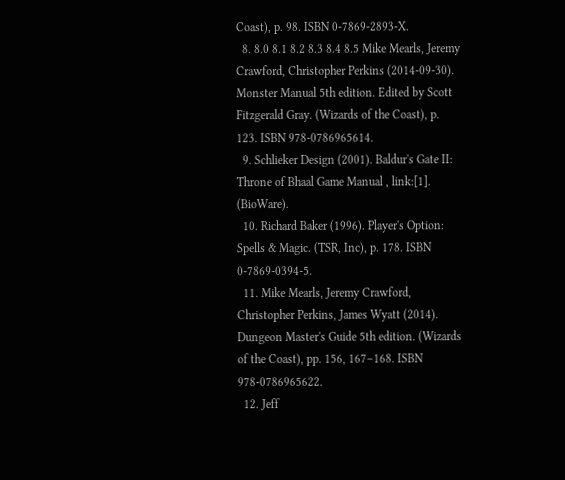Coast), p. 98. ISBN 0-7869-2893-X.
  8. 8.0 8.1 8.2 8.3 8.4 8.5 Mike Mearls, Jeremy Crawford, Christopher Perkins (2014-09-30). Monster Manual 5th edition. Edited by Scott Fitzgerald Gray. (Wizards of the Coast), p. 123. ISBN 978-0786965614.
  9. Schlieker Design (2001). Baldur's Gate II: Throne of Bhaal Game Manual , link:[1]. (BioWare).
  10. Richard Baker (1996). Player's Option: Spells & Magic. (TSR, Inc), p. 178. ISBN 0-7869-0394-5.
  11. Mike Mearls, Jeremy Crawford, Christopher Perkins, James Wyatt (2014). Dungeon Master's Guide 5th edition. (Wizards of the Coast), pp. 156, 167–168. ISBN 978-0786965622.
  12. Jeff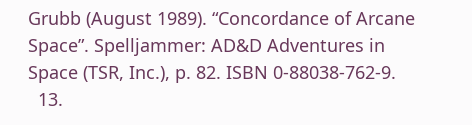Grubb (August 1989). “Concordance of Arcane Space”. Spelljammer: AD&D Adventures in Space (TSR, Inc.), p. 82. ISBN 0-88038-762-9.
  13.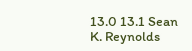13.0 13.1 Sean K. Reynolds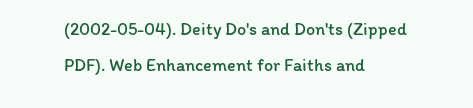(2002-05-04). Deity Do's and Don'ts (Zipped PDF). Web Enhancement for Faiths and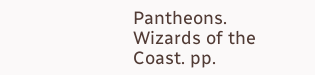Pantheons. Wizards of the Coast. pp.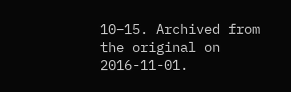10–15. Archived from the original on 2016-11-01.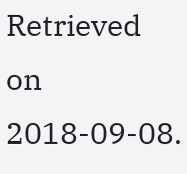Retrieved on 2018-09-08.